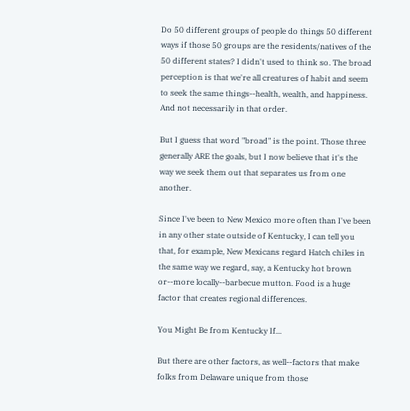Do 50 different groups of people do things 50 different ways if those 50 groups are the residents/natives of the 50 different states? I didn't used to think so. The broad perception is that we're all creatures of habit and seem to seek the same things--health, wealth, and happiness. And not necessarily in that order.

But I guess that word "broad" is the point. Those three generally ARE the goals, but I now believe that it's the way we seek them out that separates us from one another.

Since I've been to New Mexico more often than I've been in any other state outside of Kentucky, I can tell you that, for example, New Mexicans regard Hatch chiles in the same way we regard, say, a Kentucky hot brown or--more locally--barbecue mutton. Food is a huge factor that creates regional differences.

You Might Be from Kentucky If...

But there are other factors, as well--factors that make folks from Delaware unique from those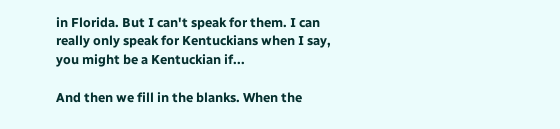in Florida. But I can't speak for them. I can really only speak for Kentuckians when I say, you might be a Kentuckian if...

And then we fill in the blanks. When the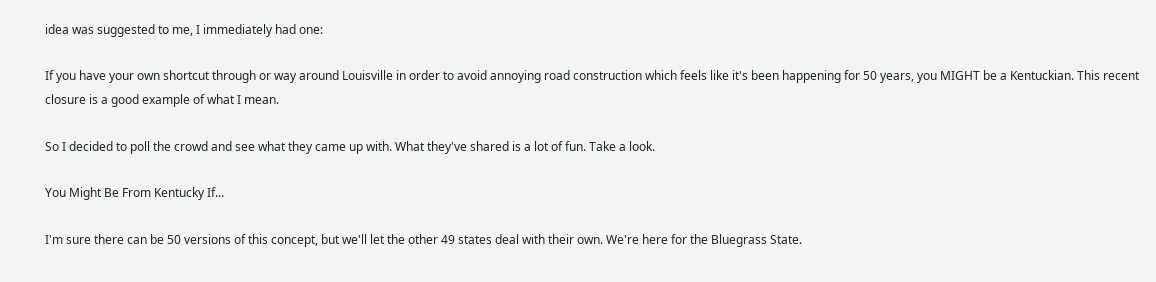idea was suggested to me, I immediately had one:

If you have your own shortcut through or way around Louisville in order to avoid annoying road construction which feels like it's been happening for 50 years, you MIGHT be a Kentuckian. This recent closure is a good example of what I mean.

So I decided to poll the crowd and see what they came up with. What they've shared is a lot of fun. Take a look.

You Might Be From Kentucky If...

I'm sure there can be 50 versions of this concept, but we'll let the other 49 states deal with their own. We're here for the Bluegrass State.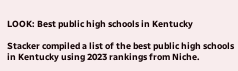LOOK: Best public high schools in Kentucky

Stacker compiled a list of the best public high schools in Kentucky using 2023 rankings from Niche.